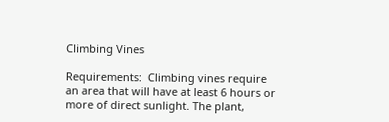Climbing Vines

Requirements:  Climbing vines require an area that will have at least 6 hours or more of direct sunlight. The plant,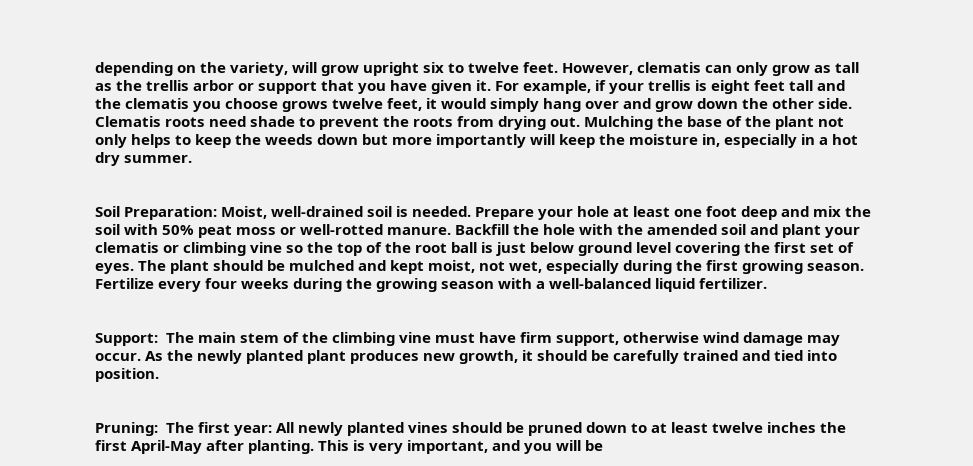depending on the variety, will grow upright six to twelve feet. However, clematis can only grow as tall as the trellis arbor or support that you have given it. For example, if your trellis is eight feet tall and the clematis you choose grows twelve feet, it would simply hang over and grow down the other side. Clematis roots need shade to prevent the roots from drying out. Mulching the base of the plant not only helps to keep the weeds down but more importantly will keep the moisture in, especially in a hot dry summer.


Soil Preparation: Moist, well-drained soil is needed. Prepare your hole at least one foot deep and mix the soil with 50% peat moss or well-rotted manure. Backfill the hole with the amended soil and plant your clematis or climbing vine so the top of the root ball is just below ground level covering the first set of eyes. The plant should be mulched and kept moist, not wet, especially during the first growing season. Fertilize every four weeks during the growing season with a well-balanced liquid fertilizer.


Support:  The main stem of the climbing vine must have firm support, otherwise wind damage may occur. As the newly planted plant produces new growth, it should be carefully trained and tied into position.


Pruning:  The first year: All newly planted vines should be pruned down to at least twelve inches the first April-May after planting. This is very important, and you will be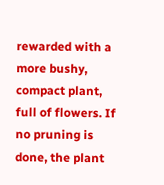rewarded with a more bushy, compact plant, full of flowers. If no pruning is done, the plant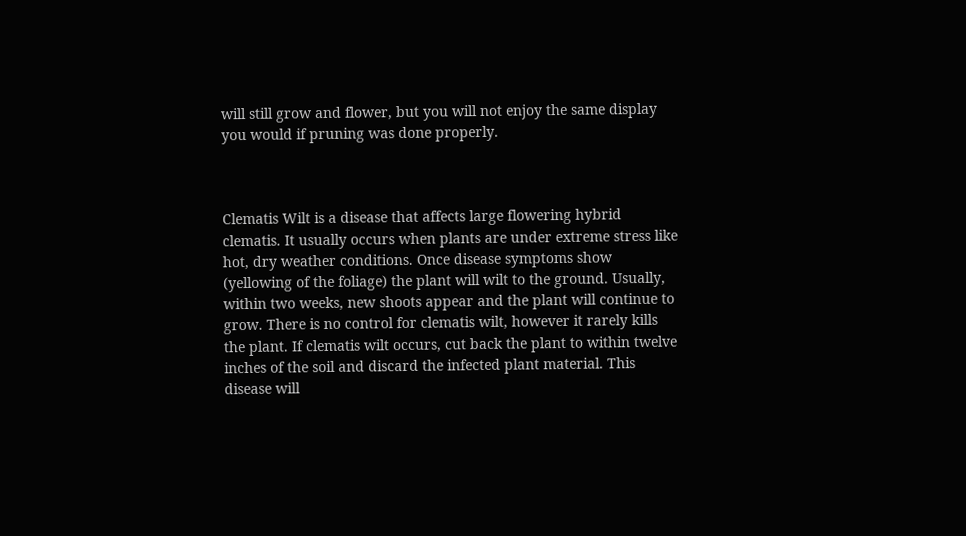will still grow and flower, but you will not enjoy the same display you would if pruning was done properly.



Clematis Wilt is a disease that affects large flowering hybrid clematis. It usually occurs when plants are under extreme stress like hot, dry weather conditions. Once disease symptoms show (yellowing of the foliage) the plant will wilt to the ground. Usually, within two weeks, new shoots appear and the plant will continue to grow. There is no control for clematis wilt, however it rarely kills the plant. If clematis wilt occurs, cut back the plant to within twelve inches of the soil and discard the infected plant material. This disease will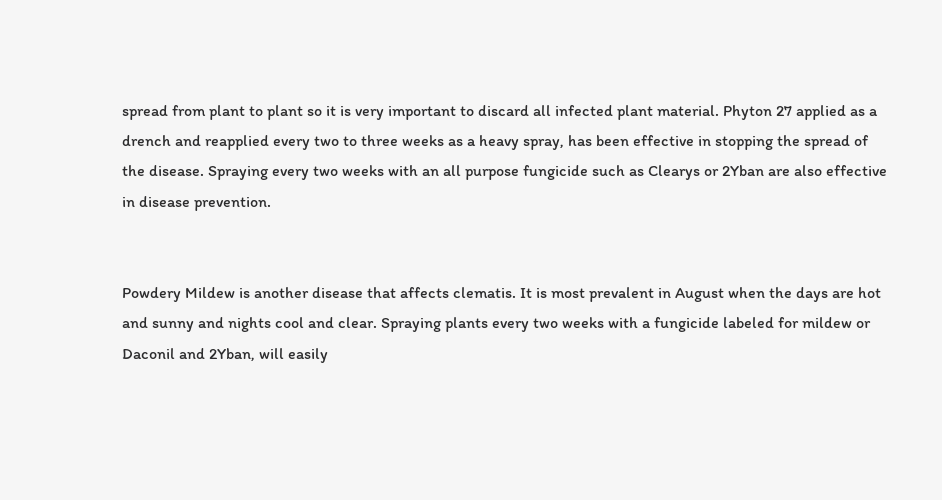spread from plant to plant so it is very important to discard all infected plant material. Phyton 27 applied as a drench and reapplied every two to three weeks as a heavy spray, has been effective in stopping the spread of the disease. Spraying every two weeks with an all purpose fungicide such as Clearys or 2Yban are also effective in disease prevention.


Powdery Mildew is another disease that affects clematis. It is most prevalent in August when the days are hot and sunny and nights cool and clear. Spraying plants every two weeks with a fungicide labeled for mildew or Daconil and 2Yban, will easily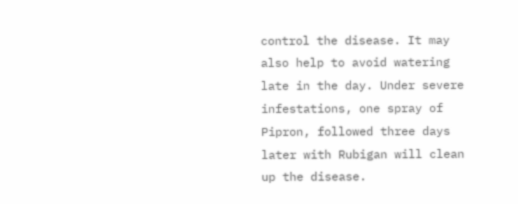control the disease. It may also help to avoid watering late in the day. Under severe infestations, one spray of Pipron, followed three days later with Rubigan will clean up the disease.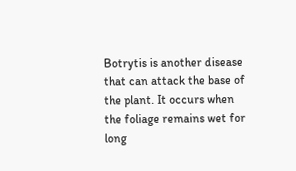Botrytis is another disease that can attack the base of the plant. It occurs when the foliage remains wet for long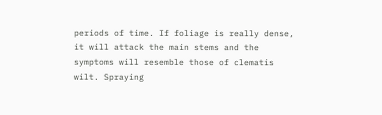periods of time. If foliage is really dense, it will attack the main stems and the symptoms will resemble those of clematis wilt. Spraying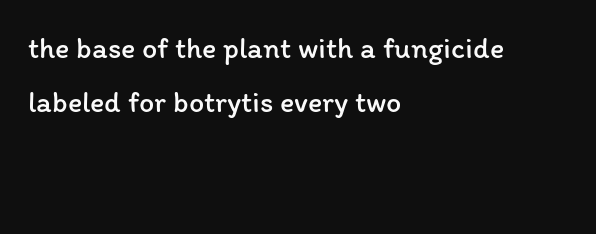the base of the plant with a fungicide labeled for botrytis every two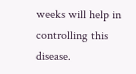weeks will help in controlling this disease.